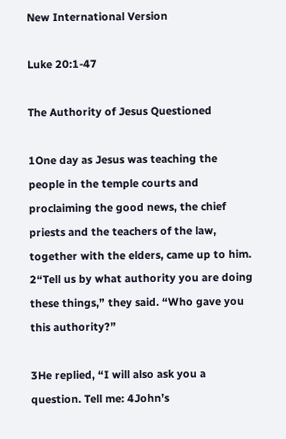New International Version

Luke 20:1-47

The Authority of Jesus Questioned

1One day as Jesus was teaching the people in the temple courts and proclaiming the good news, the chief priests and the teachers of the law, together with the elders, came up to him. 2“Tell us by what authority you are doing these things,” they said. “Who gave you this authority?”

3He replied, “I will also ask you a question. Tell me: 4John’s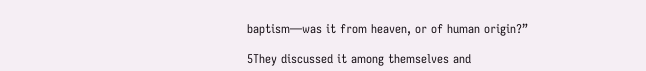baptism—was it from heaven, or of human origin?”

5They discussed it among themselves and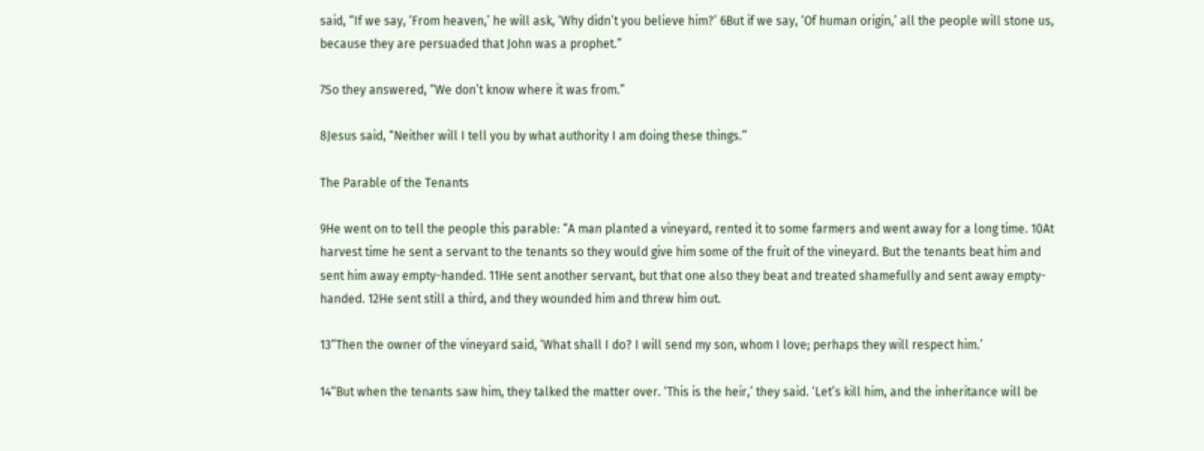said, “If we say, ‘From heaven,’ he will ask, ‘Why didn’t you believe him?’ 6But if we say, ‘Of human origin,’ all the people will stone us, because they are persuaded that John was a prophet.”

7So they answered, “We don’t know where it was from.”

8Jesus said, “Neither will I tell you by what authority I am doing these things.”

The Parable of the Tenants

9He went on to tell the people this parable: “A man planted a vineyard, rented it to some farmers and went away for a long time. 10At harvest time he sent a servant to the tenants so they would give him some of the fruit of the vineyard. But the tenants beat him and sent him away empty-handed. 11He sent another servant, but that one also they beat and treated shamefully and sent away empty-handed. 12He sent still a third, and they wounded him and threw him out.

13“Then the owner of the vineyard said, ‘What shall I do? I will send my son, whom I love; perhaps they will respect him.’

14“But when the tenants saw him, they talked the matter over. ‘This is the heir,’ they said. ‘Let’s kill him, and the inheritance will be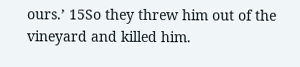ours.’ 15So they threw him out of the vineyard and killed him.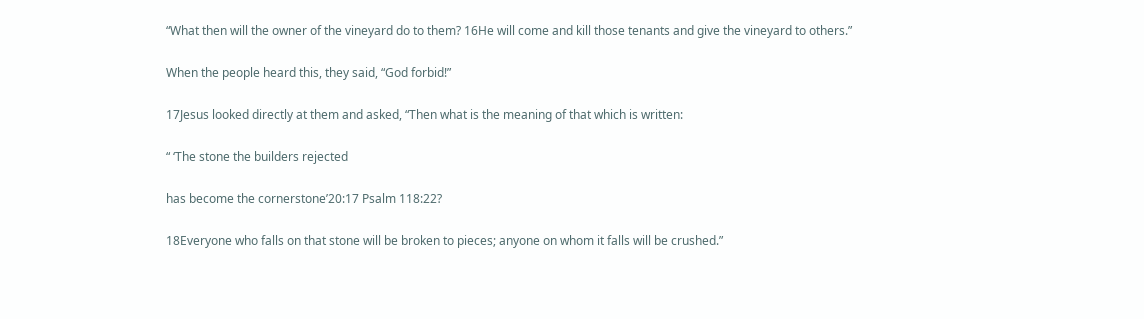“What then will the owner of the vineyard do to them? 16He will come and kill those tenants and give the vineyard to others.”

When the people heard this, they said, “God forbid!”

17Jesus looked directly at them and asked, “Then what is the meaning of that which is written:

“ ‘The stone the builders rejected

has become the cornerstone’20:17 Psalm 118:22?

18Everyone who falls on that stone will be broken to pieces; anyone on whom it falls will be crushed.”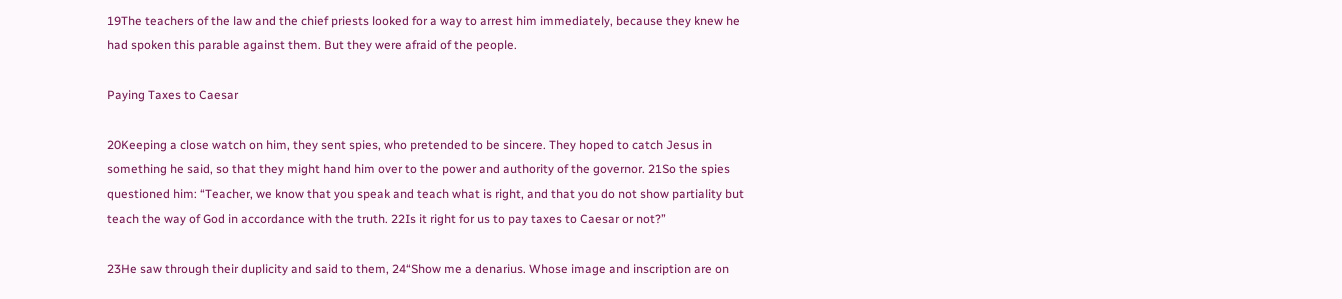19The teachers of the law and the chief priests looked for a way to arrest him immediately, because they knew he had spoken this parable against them. But they were afraid of the people.

Paying Taxes to Caesar

20Keeping a close watch on him, they sent spies, who pretended to be sincere. They hoped to catch Jesus in something he said, so that they might hand him over to the power and authority of the governor. 21So the spies questioned him: “Teacher, we know that you speak and teach what is right, and that you do not show partiality but teach the way of God in accordance with the truth. 22Is it right for us to pay taxes to Caesar or not?”

23He saw through their duplicity and said to them, 24“Show me a denarius. Whose image and inscription are on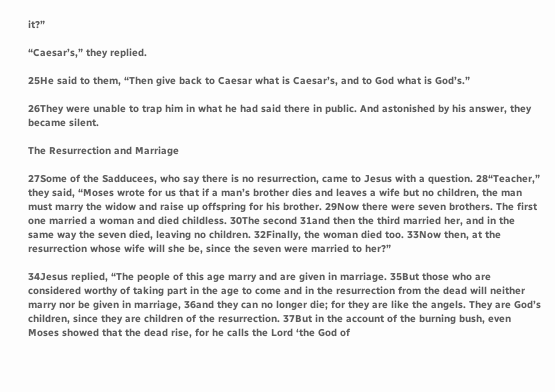it?”

“Caesar’s,” they replied.

25He said to them, “Then give back to Caesar what is Caesar’s, and to God what is God’s.”

26They were unable to trap him in what he had said there in public. And astonished by his answer, they became silent.

The Resurrection and Marriage

27Some of the Sadducees, who say there is no resurrection, came to Jesus with a question. 28“Teacher,” they said, “Moses wrote for us that if a man’s brother dies and leaves a wife but no children, the man must marry the widow and raise up offspring for his brother. 29Now there were seven brothers. The first one married a woman and died childless. 30The second 31and then the third married her, and in the same way the seven died, leaving no children. 32Finally, the woman died too. 33Now then, at the resurrection whose wife will she be, since the seven were married to her?”

34Jesus replied, “The people of this age marry and are given in marriage. 35But those who are considered worthy of taking part in the age to come and in the resurrection from the dead will neither marry nor be given in marriage, 36and they can no longer die; for they are like the angels. They are God’s children, since they are children of the resurrection. 37But in the account of the burning bush, even Moses showed that the dead rise, for he calls the Lord ‘the God of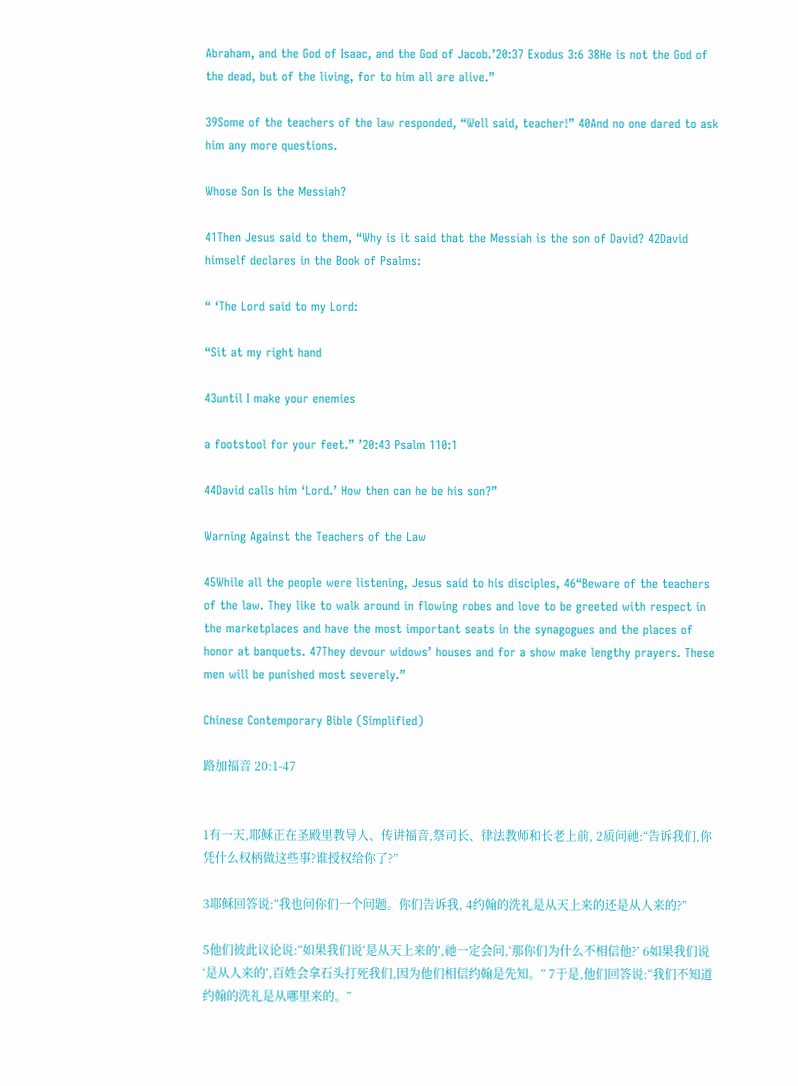Abraham, and the God of Isaac, and the God of Jacob.’20:37 Exodus 3:6 38He is not the God of the dead, but of the living, for to him all are alive.”

39Some of the teachers of the law responded, “Well said, teacher!” 40And no one dared to ask him any more questions.

Whose Son Is the Messiah?

41Then Jesus said to them, “Why is it said that the Messiah is the son of David? 42David himself declares in the Book of Psalms:

“ ‘The Lord said to my Lord:

“Sit at my right hand

43until I make your enemies

a footstool for your feet.” ’20:43 Psalm 110:1

44David calls him ‘Lord.’ How then can he be his son?”

Warning Against the Teachers of the Law

45While all the people were listening, Jesus said to his disciples, 46“Beware of the teachers of the law. They like to walk around in flowing robes and love to be greeted with respect in the marketplaces and have the most important seats in the synagogues and the places of honor at banquets. 47They devour widows’ houses and for a show make lengthy prayers. These men will be punished most severely.”

Chinese Contemporary Bible (Simplified)

路加福音 20:1-47


1有一天,耶稣正在圣殿里教导人、传讲福音,祭司长、律法教师和长老上前, 2质问祂:“告诉我们,你凭什么权柄做这些事?谁授权给你了?”

3耶稣回答说:“我也问你们一个问题。你们告诉我, 4约翰的洗礼是从天上来的还是从人来的?”

5他们彼此议论说:“如果我们说‘是从天上来的’,祂一定会问,‘那你们为什么不相信他?’ 6如果我们说‘是从人来的’,百姓会拿石头打死我们,因为他们相信约翰是先知。” 7于是,他们回答说:“我们不知道约翰的洗礼是从哪里来的。”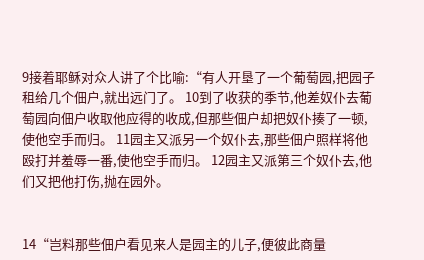9接着耶稣对众人讲了个比喻:“有人开垦了一个葡萄园,把园子租给几个佃户,就出远门了。 10到了收获的季节,他差奴仆去葡萄园向佃户收取他应得的收成,但那些佃户却把奴仆揍了一顿,使他空手而归。 11园主又派另一个奴仆去,那些佃户照样将他殴打并羞辱一番,使他空手而归。 12园主又派第三个奴仆去,他们又把他打伤,抛在园外。


14“岂料那些佃户看见来人是园主的儿子,便彼此商量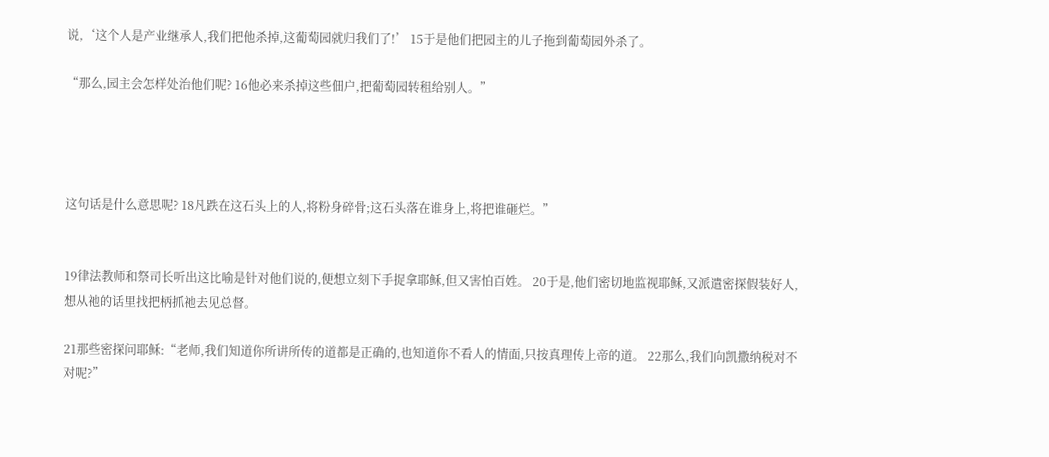说,‘这个人是产业继承人,我们把他杀掉,这葡萄园就归我们了!’ 15于是他们把园主的儿子拖到葡萄园外杀了。

“那么,园主会怎样处治他们呢? 16他必来杀掉这些佃户,把葡萄园转租给别人。”




这句话是什么意思呢? 18凡跌在这石头上的人,将粉身碎骨;这石头落在谁身上,将把谁砸烂。”


19律法教师和祭司长听出这比喻是针对他们说的,便想立刻下手捉拿耶稣,但又害怕百姓。 20于是,他们密切地监视耶稣,又派遣密探假装好人,想从祂的话里找把柄抓祂去见总督。

21那些密探问耶稣:“老师,我们知道你所讲所传的道都是正确的,也知道你不看人的情面,只按真理传上帝的道。 22那么,我们向凯撒纳税对不对呢?”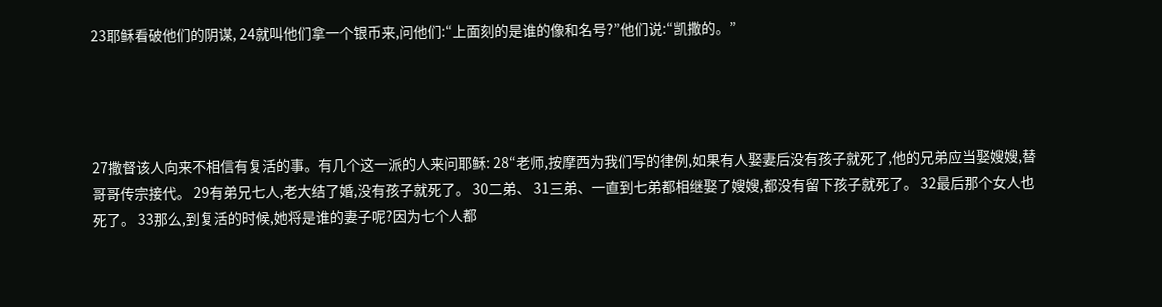23耶稣看破他们的阴谋, 24就叫他们拿一个银币来,问他们:“上面刻的是谁的像和名号?”他们说:“凯撒的。”




27撒督该人向来不相信有复活的事。有几个这一派的人来问耶稣: 28“老师,按摩西为我们写的律例,如果有人娶妻后没有孩子就死了,他的兄弟应当娶嫂嫂,替哥哥传宗接代。 29有弟兄七人,老大结了婚,没有孩子就死了。 30二弟、 31三弟、一直到七弟都相继娶了嫂嫂,都没有留下孩子就死了。 32最后那个女人也死了。 33那么,到复活的时候,她将是谁的妻子呢?因为七个人都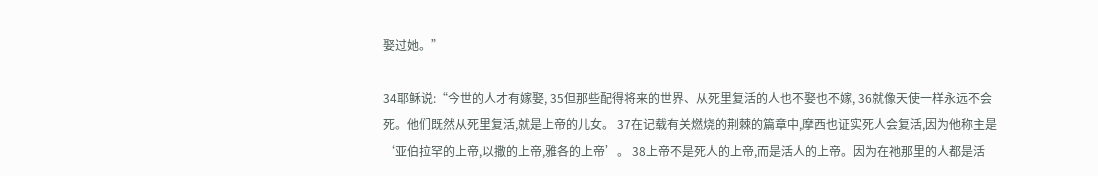娶过她。”

34耶稣说:“今世的人才有嫁娶, 35但那些配得将来的世界、从死里复活的人也不娶也不嫁, 36就像天使一样永远不会死。他们既然从死里复活,就是上帝的儿女。 37在记载有关燃烧的荆棘的篇章中,摩西也证实死人会复活,因为他称主是‘亚伯拉罕的上帝,以撒的上帝,雅各的上帝’。 38上帝不是死人的上帝,而是活人的上帝。因为在祂那里的人都是活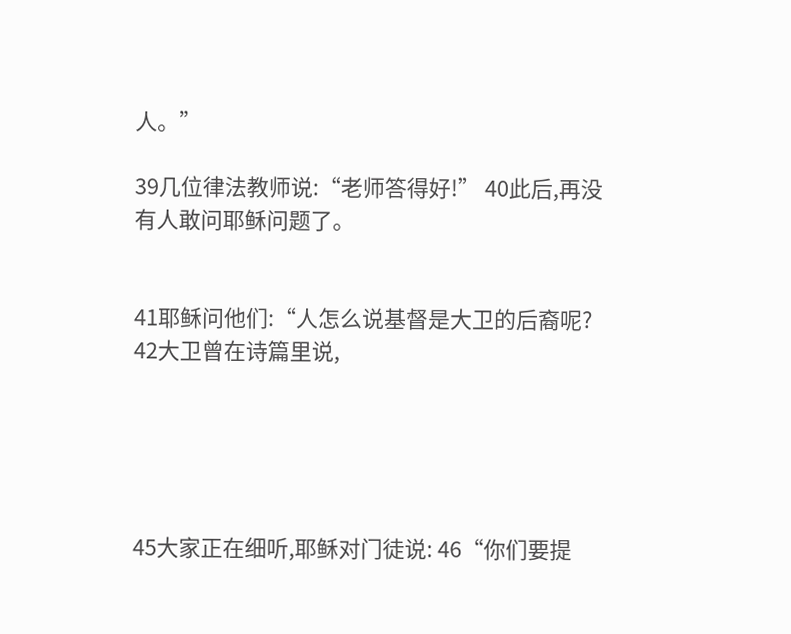人。”

39几位律法教师说:“老师答得好!” 40此后,再没有人敢问耶稣问题了。


41耶稣问他们:“人怎么说基督是大卫的后裔呢? 42大卫曾在诗篇里说,





45大家正在细听,耶稣对门徒说: 46“你们要提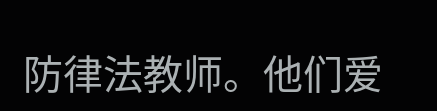防律法教师。他们爱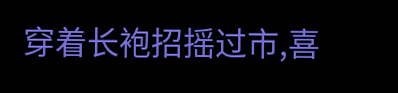穿着长袍招摇过市,喜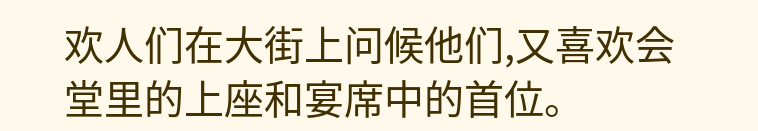欢人们在大街上问候他们,又喜欢会堂里的上座和宴席中的首位。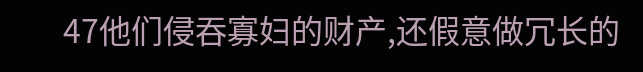47他们侵吞寡妇的财产,还假意做冗长的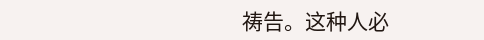祷告。这种人必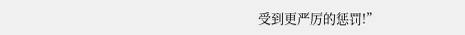受到更严厉的惩罚!”